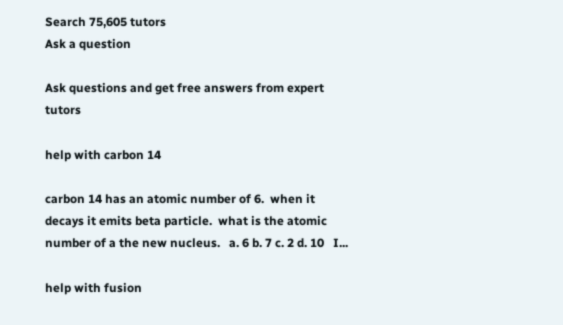Search 75,605 tutors
Ask a question

Ask questions and get free answers from expert tutors

help with carbon 14

carbon 14 has an atomic number of 6.  when it decays it emits beta particle.  what is the atomic number of a the new nucleus.   a. 6 b. 7 c. 2 d. 10   I...

help with fusion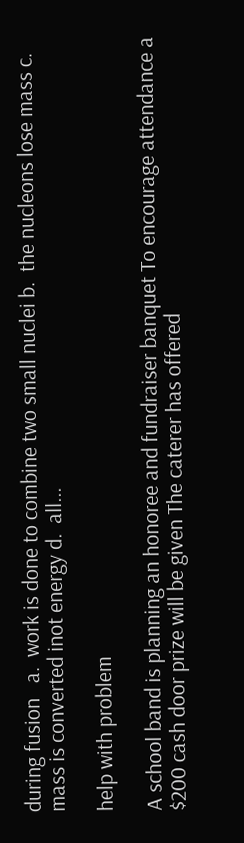during fusion   a.  work is done to combine two small nuclei b.  the nucleons lose mass c.  mass is converted inot energy d.  all...

help with problem

A school band is planning an honoree and fundraiser banquet To encourage attendance a $200 cash door prize will be given The caterer has offered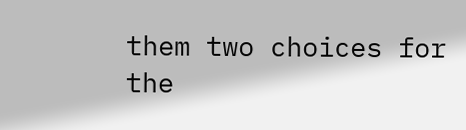them two choices for the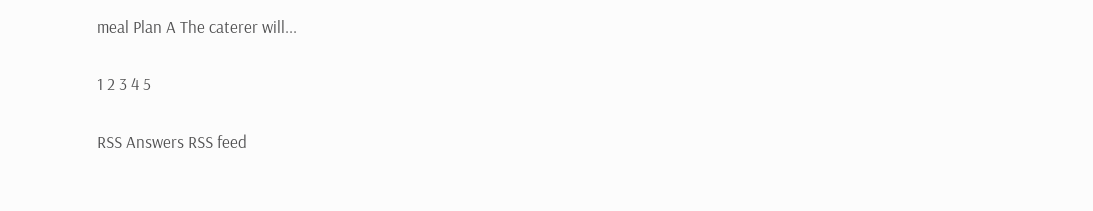meal Plan A The caterer will...

1 2 3 4 5

RSS Answers RSS feed